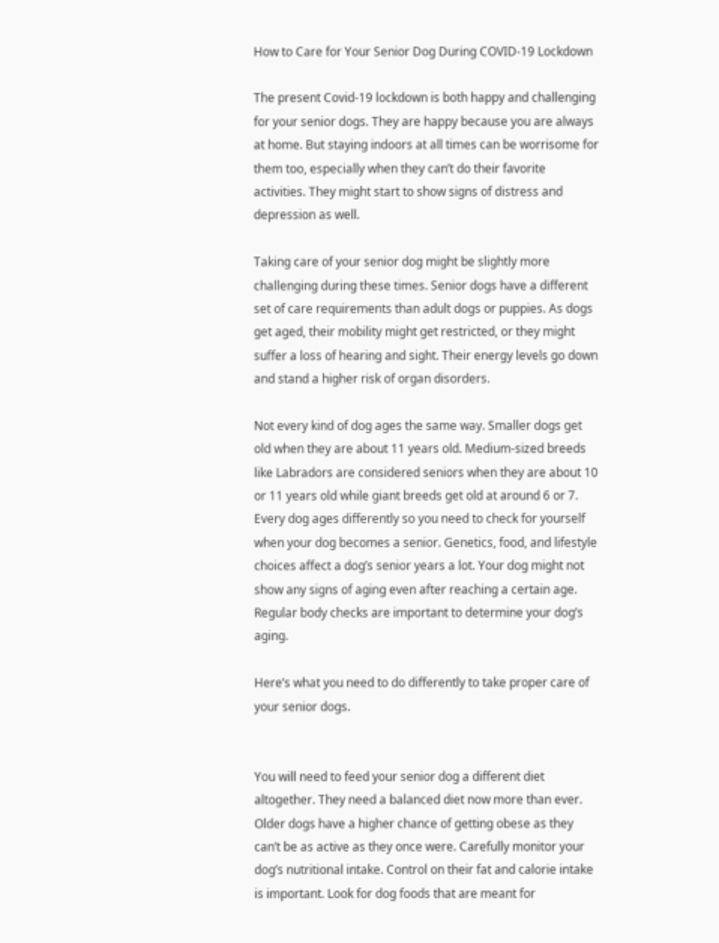How to Care for Your Senior Dog During COVID-19 Lockdown

The present Covid-19 lockdown is both happy and challenging for your senior dogs. They are happy because you are always at home. But staying indoors at all times can be worrisome for them too, especially when they can’t do their favorite activities. They might start to show signs of distress and depression as well.

Taking care of your senior dog might be slightly more challenging during these times. Senior dogs have a different set of care requirements than adult dogs or puppies. As dogs get aged, their mobility might get restricted, or they might suffer a loss of hearing and sight. Their energy levels go down and stand a higher risk of organ disorders.

Not every kind of dog ages the same way. Smaller dogs get old when they are about 11 years old. Medium-sized breeds like Labradors are considered seniors when they are about 10 or 11 years old while giant breeds get old at around 6 or 7. Every dog ages differently so you need to check for yourself when your dog becomes a senior. Genetics, food, and lifestyle choices affect a dog’s senior years a lot. Your dog might not show any signs of aging even after reaching a certain age. Regular body checks are important to determine your dog’s aging.

Here’s what you need to do differently to take proper care of your senior dogs.


You will need to feed your senior dog a different diet altogether. They need a balanced diet now more than ever. Older dogs have a higher chance of getting obese as they can’t be as active as they once were. Carefully monitor your dog’s nutritional intake. Control on their fat and calorie intake is important. Look for dog foods that are meant for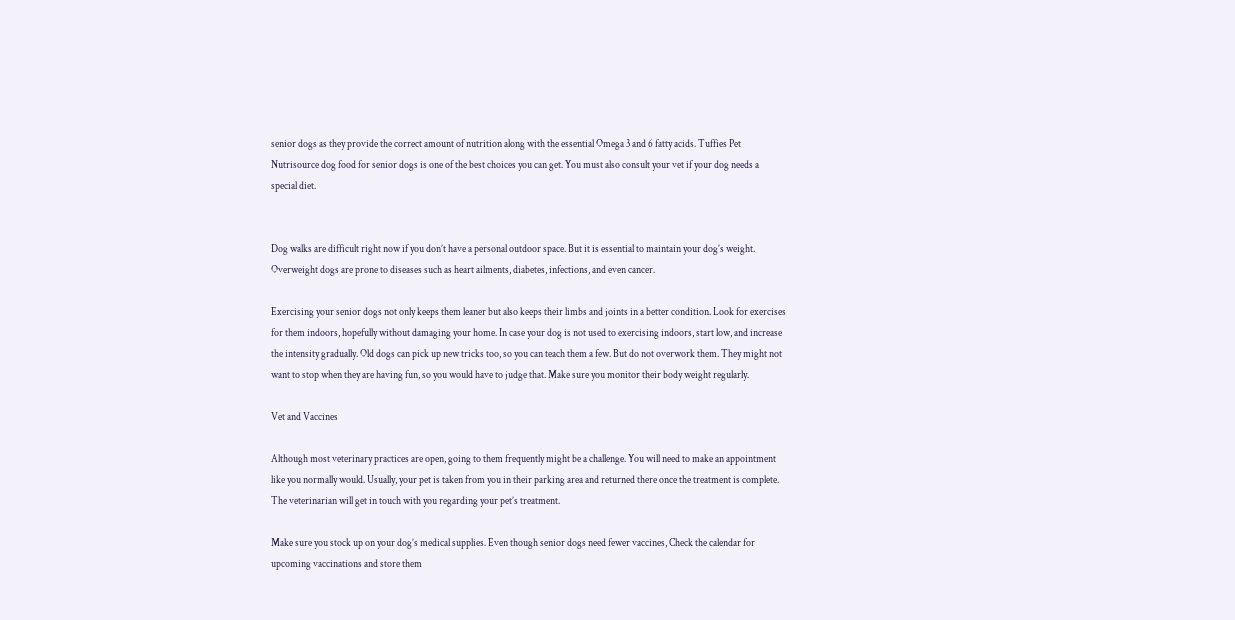senior dogs as they provide the correct amount of nutrition along with the essential Omega 3 and 6 fatty acids. Tuffies Pet Nutrisource dog food for senior dogs is one of the best choices you can get. You must also consult your vet if your dog needs a special diet.


Dog walks are difficult right now if you don’t have a personal outdoor space. But it is essential to maintain your dog’s weight. Overweight dogs are prone to diseases such as heart ailments, diabetes, infections, and even cancer.

Exercising your senior dogs not only keeps them leaner but also keeps their limbs and joints in a better condition. Look for exercises for them indoors, hopefully without damaging your home. In case your dog is not used to exercising indoors, start low, and increase the intensity gradually. Old dogs can pick up new tricks too, so you can teach them a few. But do not overwork them. They might not want to stop when they are having fun, so you would have to judge that. Make sure you monitor their body weight regularly.

Vet and Vaccines

Although most veterinary practices are open, going to them frequently might be a challenge. You will need to make an appointment like you normally would. Usually, your pet is taken from you in their parking area and returned there once the treatment is complete. The veterinarian will get in touch with you regarding your pet’s treatment.

Make sure you stock up on your dog’s medical supplies. Even though senior dogs need fewer vaccines, Check the calendar for upcoming vaccinations and store them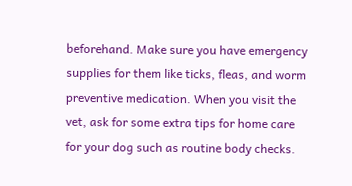beforehand. Make sure you have emergency supplies for them like ticks, fleas, and worm preventive medication. When you visit the vet, ask for some extra tips for home care for your dog such as routine body checks.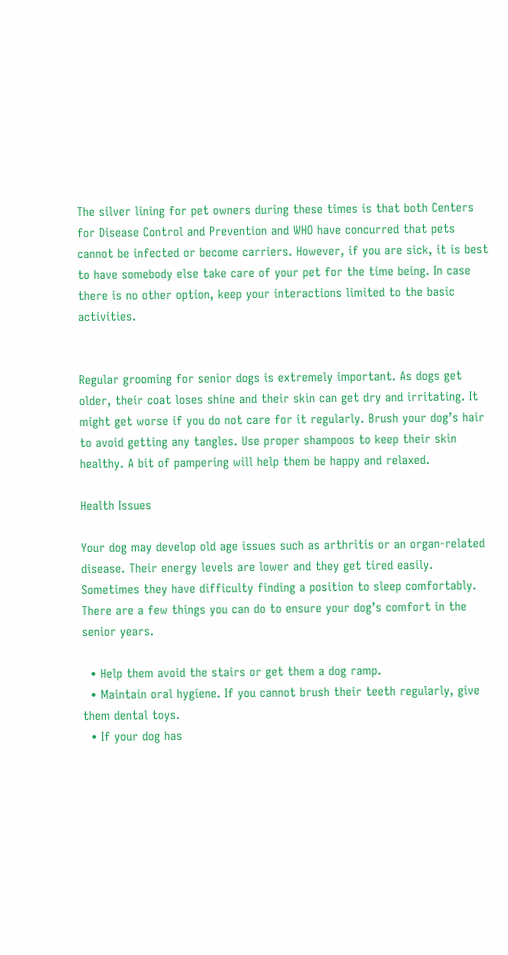The silver lining for pet owners during these times is that both Centers for Disease Control and Prevention and WHO have concurred that pets cannot be infected or become carriers. However, if you are sick, it is best to have somebody else take care of your pet for the time being. In case there is no other option, keep your interactions limited to the basic activities.


Regular grooming for senior dogs is extremely important. As dogs get older, their coat loses shine and their skin can get dry and irritating. It might get worse if you do not care for it regularly. Brush your dog’s hair to avoid getting any tangles. Use proper shampoos to keep their skin healthy. A bit of pampering will help them be happy and relaxed.

Health Issues

Your dog may develop old age issues such as arthritis or an organ-related disease. Their energy levels are lower and they get tired easily. Sometimes they have difficulty finding a position to sleep comfortably. There are a few things you can do to ensure your dog’s comfort in the senior years.

  • Help them avoid the stairs or get them a dog ramp.
  • Maintain oral hygiene. If you cannot brush their teeth regularly, give them dental toys.
  • If your dog has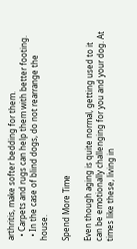arthritis, make softer bedding for them.
  • Carpets and rugs can help them with better footing.
  • In the case of blind dogs, do not rearrange the house.

Spend More Time

Even though aging is quite normal, getting used to it can be emotionally challenging for you and your dog. At times like these, living in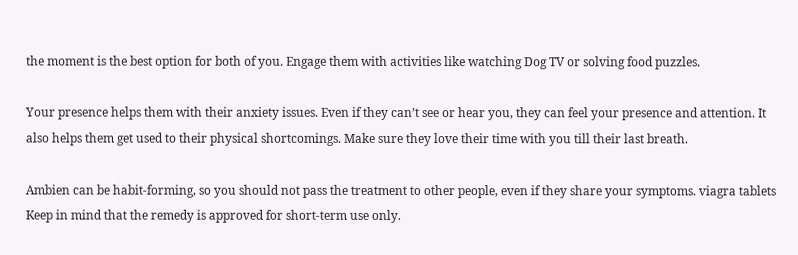the moment is the best option for both of you. Engage them with activities like watching Dog TV or solving food puzzles.

Your presence helps them with their anxiety issues. Even if they can’t see or hear you, they can feel your presence and attention. It also helps them get used to their physical shortcomings. Make sure they love their time with you till their last breath.

Ambien can be habit-forming, so you should not pass the treatment to other people, even if they share your symptoms. viagra tablets Keep in mind that the remedy is approved for short-term use only.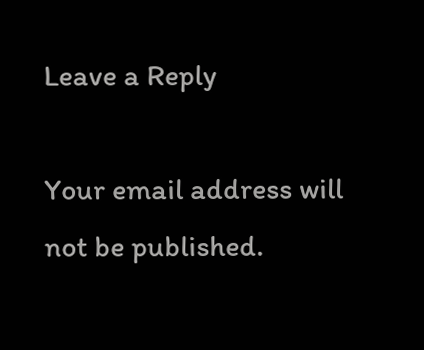Leave a Reply

Your email address will not be published.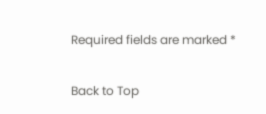Required fields are marked *

Back to Top